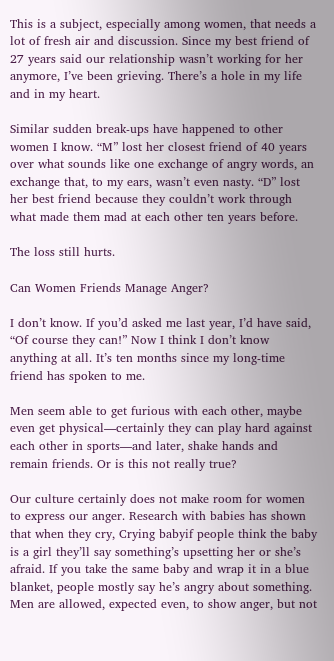This is a subject, especially among women, that needs a lot of fresh air and discussion. Since my best friend of 27 years said our relationship wasn’t working for her anymore, I’ve been grieving. There’s a hole in my life and in my heart.

Similar sudden break-ups have happened to other women I know. “M” lost her closest friend of 40 years over what sounds like one exchange of angry words, an exchange that, to my ears, wasn’t even nasty. “D” lost her best friend because they couldn’t work through what made them mad at each other ten years before.

The loss still hurts.

Can Women Friends Manage Anger?

I don’t know. If you’d asked me last year, I’d have said, “Of course they can!” Now I think I don’t know anything at all. It’s ten months since my long-time friend has spoken to me.

Men seem able to get furious with each other, maybe even get physical—certainly they can play hard against each other in sports—and later, shake hands and remain friends. Or is this not really true?

Our culture certainly does not make room for women to express our anger. Research with babies has shown that when they cry, Crying babyif people think the baby is a girl they’ll say something’s upsetting her or she’s afraid. If you take the same baby and wrap it in a blue blanket, people mostly say he’s angry about something. Men are allowed, expected even, to show anger, but not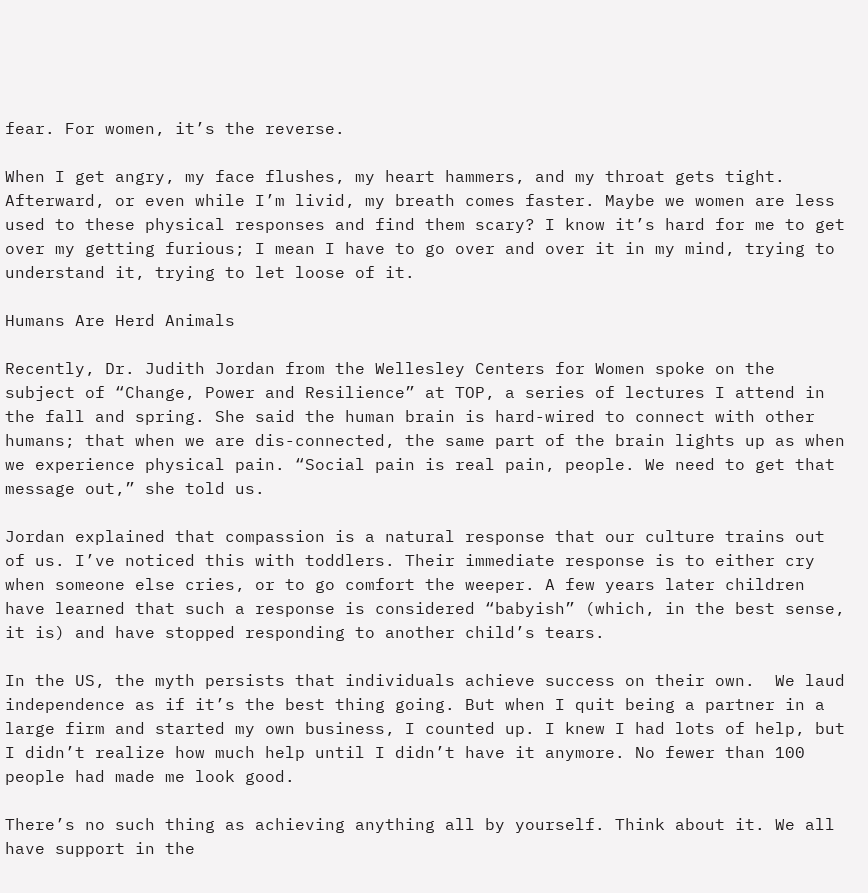fear. For women, it’s the reverse.

When I get angry, my face flushes, my heart hammers, and my throat gets tight. Afterward, or even while I’m livid, my breath comes faster. Maybe we women are less used to these physical responses and find them scary? I know it’s hard for me to get over my getting furious; I mean I have to go over and over it in my mind, trying to understand it, trying to let loose of it.

Humans Are Herd Animals

Recently, Dr. Judith Jordan from the Wellesley Centers for Women spoke on the subject of “Change, Power and Resilience” at TOP, a series of lectures I attend in the fall and spring. She said the human brain is hard-wired to connect with other humans; that when we are dis-connected, the same part of the brain lights up as when we experience physical pain. “Social pain is real pain, people. We need to get that message out,” she told us.

Jordan explained that compassion is a natural response that our culture trains out of us. I’ve noticed this with toddlers. Their immediate response is to either cry when someone else cries, or to go comfort the weeper. A few years later children have learned that such a response is considered “babyish” (which, in the best sense, it is) and have stopped responding to another child’s tears.

In the US, the myth persists that individuals achieve success on their own.  We laud independence as if it’s the best thing going. But when I quit being a partner in a large firm and started my own business, I counted up. I knew I had lots of help, but I didn’t realize how much help until I didn’t have it anymore. No fewer than 100 people had made me look good.

There’s no such thing as achieving anything all by yourself. Think about it. We all have support in the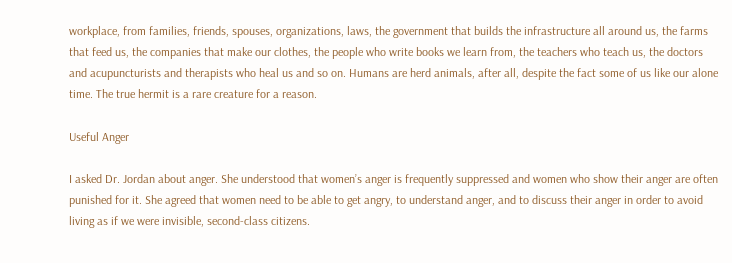workplace, from families, friends, spouses, organizations, laws, the government that builds the infrastructure all around us, the farms that feed us, the companies that make our clothes, the people who write books we learn from, the teachers who teach us, the doctors and acupuncturists and therapists who heal us and so on. Humans are herd animals, after all, despite the fact some of us like our alone time. The true hermit is a rare creature for a reason.

Useful Anger

I asked Dr. Jordan about anger. She understood that women’s anger is frequently suppressed and women who show their anger are often punished for it. She agreed that women need to be able to get angry, to understand anger, and to discuss their anger in order to avoid living as if we were invisible, second-class citizens.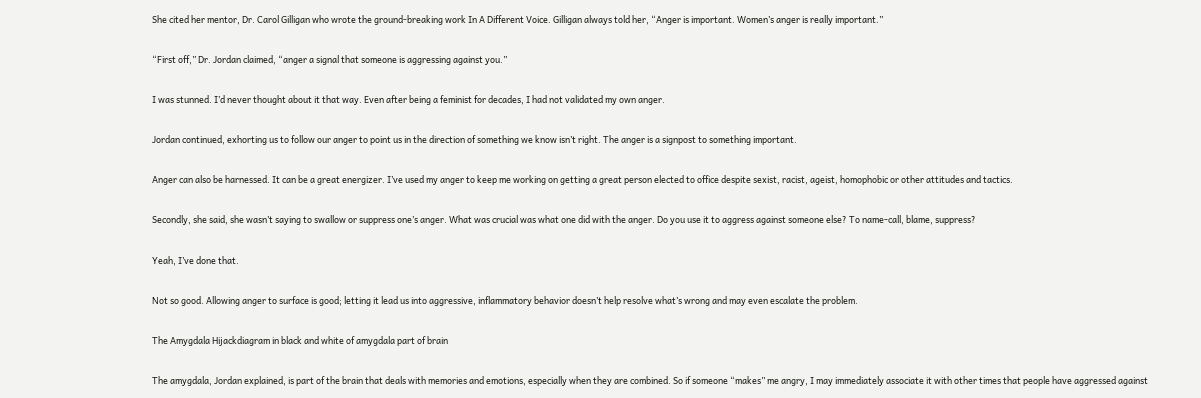She cited her mentor, Dr. Carol Gilligan who wrote the ground-breaking work In A Different Voice. Gilligan always told her, “Anger is important. Women’s anger is really important.”

“First off,” Dr. Jordan claimed, “anger a signal that someone is aggressing against you.”

I was stunned. I’d never thought about it that way. Even after being a feminist for decades, I had not validated my own anger.

Jordan continued, exhorting us to follow our anger to point us in the direction of something we know isn’t right. The anger is a signpost to something important.

Anger can also be harnessed. It can be a great energizer. I’ve used my anger to keep me working on getting a great person elected to office despite sexist, racist, ageist, homophobic or other attitudes and tactics.

Secondly, she said, she wasn’t saying to swallow or suppress one’s anger. What was crucial was what one did with the anger. Do you use it to aggress against someone else? To name-call, blame, suppress?

Yeah, I’ve done that.

Not so good. Allowing anger to surface is good; letting it lead us into aggressive, inflammatory behavior doesn’t help resolve what’s wrong and may even escalate the problem.

The Amygdala Hijackdiagram in black and white of amygdala part of brain

The amygdala, Jordan explained, is part of the brain that deals with memories and emotions, especially when they are combined. So if someone “makes” me angry, I may immediately associate it with other times that people have aggressed against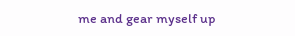me and gear myself up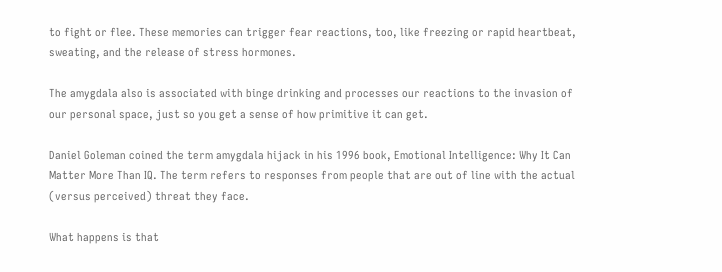to fight or flee. These memories can trigger fear reactions, too, like freezing or rapid heartbeat, sweating, and the release of stress hormones.

The amygdala also is associated with binge drinking and processes our reactions to the invasion of our personal space, just so you get a sense of how primitive it can get.

Daniel Goleman coined the term amygdala hijack in his 1996 book, Emotional Intelligence: Why It Can Matter More Than IQ. The term refers to responses from people that are out of line with the actual (versus perceived) threat they face.

What happens is that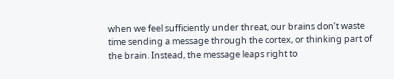when we feel sufficiently under threat, our brains don’t waste time sending a message through the cortex, or thinking part of the brain. Instead, the message leaps right to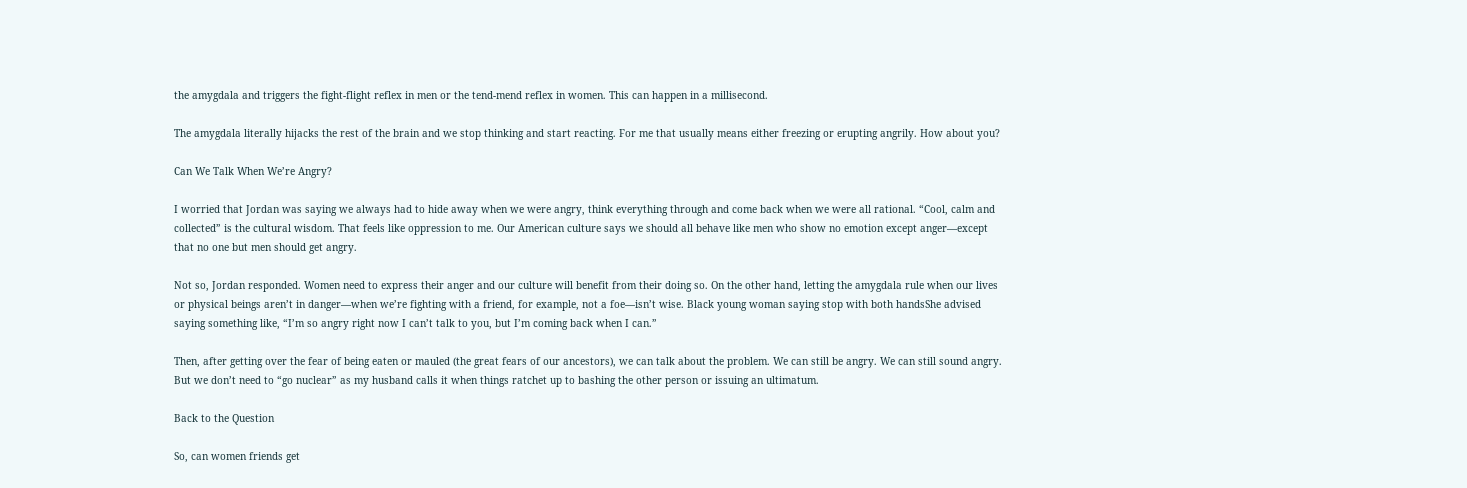the amygdala and triggers the fight-flight reflex in men or the tend-mend reflex in women. This can happen in a millisecond.

The amygdala literally hijacks the rest of the brain and we stop thinking and start reacting. For me that usually means either freezing or erupting angrily. How about you?

Can We Talk When We’re Angry?

I worried that Jordan was saying we always had to hide away when we were angry, think everything through and come back when we were all rational. “Cool, calm and collected” is the cultural wisdom. That feels like oppression to me. Our American culture says we should all behave like men who show no emotion except anger—except that no one but men should get angry.

Not so, Jordan responded. Women need to express their anger and our culture will benefit from their doing so. On the other hand, letting the amygdala rule when our lives or physical beings aren’t in danger—when we’re fighting with a friend, for example, not a foe—isn’t wise. Black young woman saying stop with both handsShe advised saying something like, “I’m so angry right now I can’t talk to you, but I’m coming back when I can.”

Then, after getting over the fear of being eaten or mauled (the great fears of our ancestors), we can talk about the problem. We can still be angry. We can still sound angry. But we don’t need to “go nuclear” as my husband calls it when things ratchet up to bashing the other person or issuing an ultimatum.

Back to the Question

So, can women friends get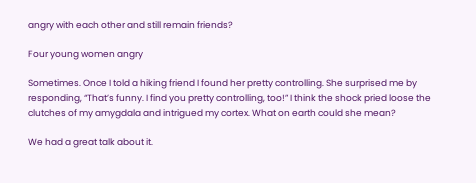angry with each other and still remain friends?

Four young women angry

Sometimes. Once I told a hiking friend I found her pretty controlling. She surprised me by responding, “That’s funny. I find you pretty controlling, too!” I think the shock pried loose the clutches of my amygdala and intrigued my cortex. What on earth could she mean?

We had a great talk about it.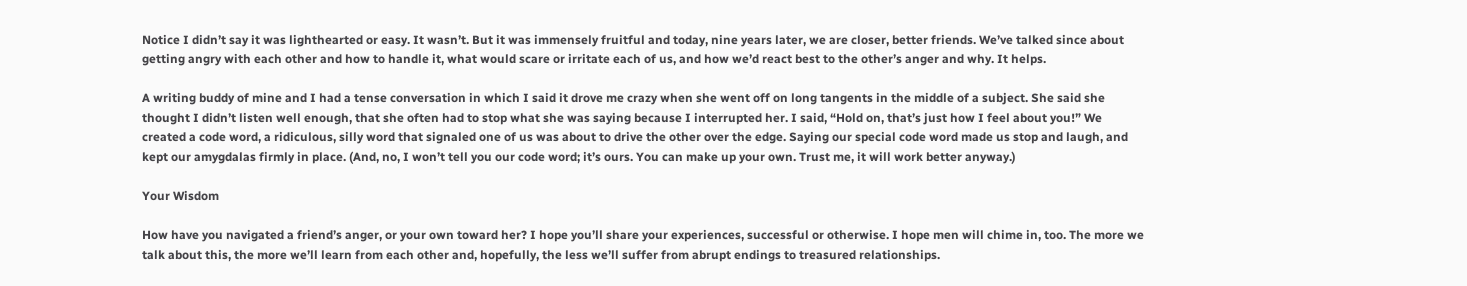Notice I didn’t say it was lighthearted or easy. It wasn’t. But it was immensely fruitful and today, nine years later, we are closer, better friends. We’ve talked since about getting angry with each other and how to handle it, what would scare or irritate each of us, and how we’d react best to the other’s anger and why. It helps.

A writing buddy of mine and I had a tense conversation in which I said it drove me crazy when she went off on long tangents in the middle of a subject. She said she thought I didn’t listen well enough, that she often had to stop what she was saying because I interrupted her. I said, “Hold on, that’s just how I feel about you!” We created a code word, a ridiculous, silly word that signaled one of us was about to drive the other over the edge. Saying our special code word made us stop and laugh, and kept our amygdalas firmly in place. (And, no, I won’t tell you our code word; it’s ours. You can make up your own. Trust me, it will work better anyway.)

Your Wisdom

How have you navigated a friend’s anger, or your own toward her? I hope you’ll share your experiences, successful or otherwise. I hope men will chime in, too. The more we talk about this, the more we’ll learn from each other and, hopefully, the less we’ll suffer from abrupt endings to treasured relationships.